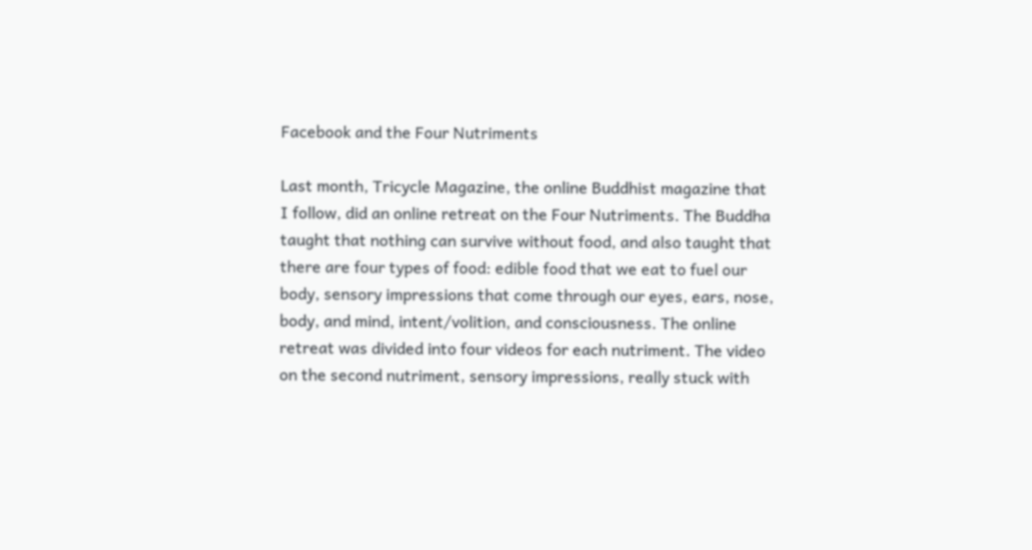Facebook and the Four Nutriments

Last month, Tricycle Magazine, the online Buddhist magazine that I follow, did an online retreat on the Four Nutriments. The Buddha taught that nothing can survive without food, and also taught that there are four types of food: edible food that we eat to fuel our body, sensory impressions that come through our eyes, ears, nose, body, and mind, intent/volition, and consciousness. The online retreat was divided into four videos for each nutriment. The video on the second nutriment, sensory impressions, really stuck with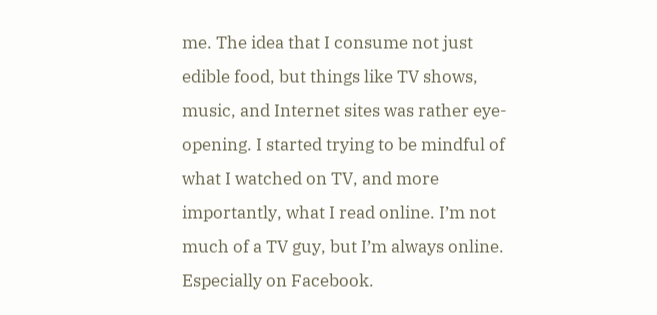me. The idea that I consume not just edible food, but things like TV shows, music, and Internet sites was rather eye-opening. I started trying to be mindful of what I watched on TV, and more importantly, what I read online. I’m not much of a TV guy, but I’m always online. Especially on Facebook.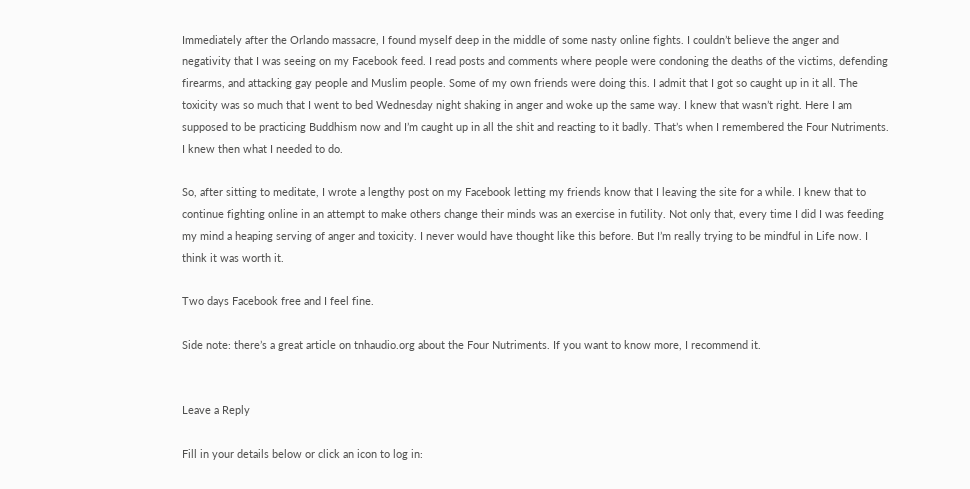Immediately after the Orlando massacre, I found myself deep in the middle of some nasty online fights. I couldn’t believe the anger and negativity that I was seeing on my Facebook feed. I read posts and comments where people were condoning the deaths of the victims, defending firearms, and attacking gay people and Muslim people. Some of my own friends were doing this. I admit that I got so caught up in it all. The toxicity was so much that I went to bed Wednesday night shaking in anger and woke up the same way. I knew that wasn’t right. Here I am supposed to be practicing Buddhism now and I’m caught up in all the shit and reacting to it badly. That’s when I remembered the Four Nutriments. I knew then what I needed to do.

So, after sitting to meditate, I wrote a lengthy post on my Facebook letting my friends know that I leaving the site for a while. I knew that to continue fighting online in an attempt to make others change their minds was an exercise in futility. Not only that, every time I did I was feeding my mind a heaping serving of anger and toxicity. I never would have thought like this before. But I’m really trying to be mindful in Life now. I think it was worth it.

Two days Facebook free and I feel fine.

Side note: there’s a great article on tnhaudio.org about the Four Nutriments. If you want to know more, I recommend it.


Leave a Reply

Fill in your details below or click an icon to log in: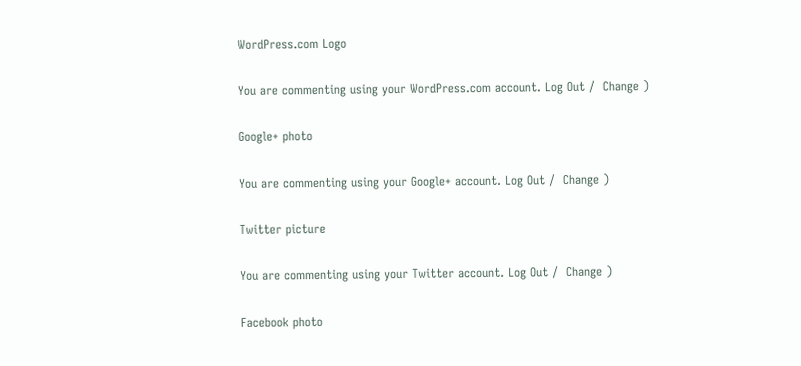WordPress.com Logo

You are commenting using your WordPress.com account. Log Out /  Change )

Google+ photo

You are commenting using your Google+ account. Log Out /  Change )

Twitter picture

You are commenting using your Twitter account. Log Out /  Change )

Facebook photo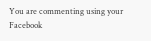You are commenting using your Facebook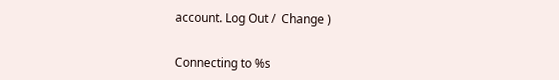account. Log Out /  Change )


Connecting to %s